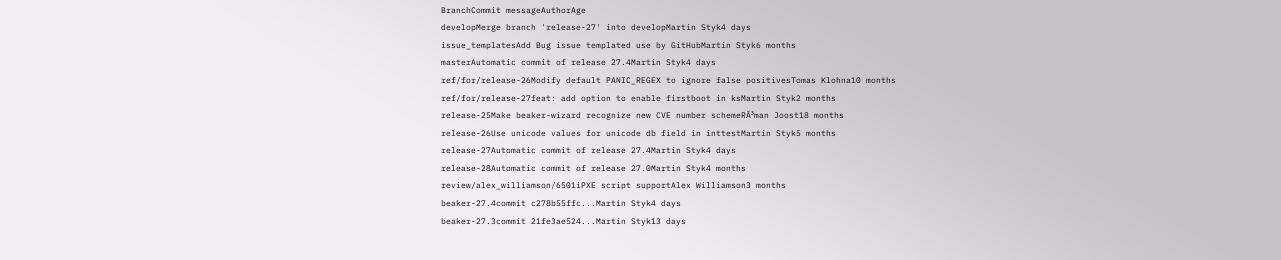BranchCommit messageAuthorAge
developMerge branch 'release-27' into developMartin Styk4 days
issue_templatesAdd Bug issue templated use by GitHubMartin Styk6 months
masterAutomatic commit of release 27.4Martin Styk4 days
ref/for/release-26Modify default PANIC_REGEX to ignore false positivesTomas Klohna10 months
ref/for/release-27feat: add option to enable firstboot in ksMartin Styk2 months
release-25Make beaker-wizard recognize new CVE number schemeRĂ³man Joost18 months
release-26Use unicode values for unicode db field in inttestMartin Styk5 months
release-27Automatic commit of release 27.4Martin Styk4 days
release-28Automatic commit of release 27.0Martin Styk4 months
review/alex_williamson/6501iPXE script supportAlex Williamson3 months
beaker-27.4commit c278b55ffc...Martin Styk4 days
beaker-27.3commit 21fe3ae524...Martin Styk13 days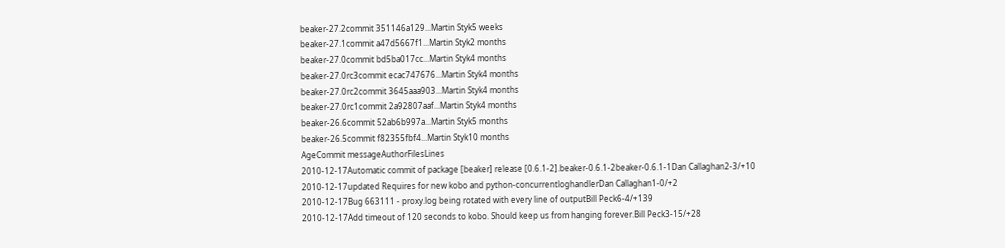beaker-27.2commit 351146a129...Martin Styk5 weeks
beaker-27.1commit a47d5667f1...Martin Styk2 months
beaker-27.0commit bd5ba017cc...Martin Styk4 months
beaker-27.0rc3commit ecac747676...Martin Styk4 months
beaker-27.0rc2commit 3645aaa903...Martin Styk4 months
beaker-27.0rc1commit 2a92807aaf...Martin Styk4 months
beaker-26.6commit 52ab6b997a...Martin Styk5 months
beaker-26.5commit f82355fbf4...Martin Styk10 months
AgeCommit messageAuthorFilesLines
2010-12-17Automatic commit of package [beaker] release [0.6.1-2].beaker-0.6.1-2beaker-0.6.1-1Dan Callaghan2-3/+10
2010-12-17updated Requires for new kobo and python-concurrentloghandlerDan Callaghan1-0/+2
2010-12-17Bug 663111 - proxy.log being rotated with every line of outputBill Peck6-4/+139
2010-12-17Add timeout of 120 seconds to kobo. Should keep us from hanging forever.Bill Peck3-15/+28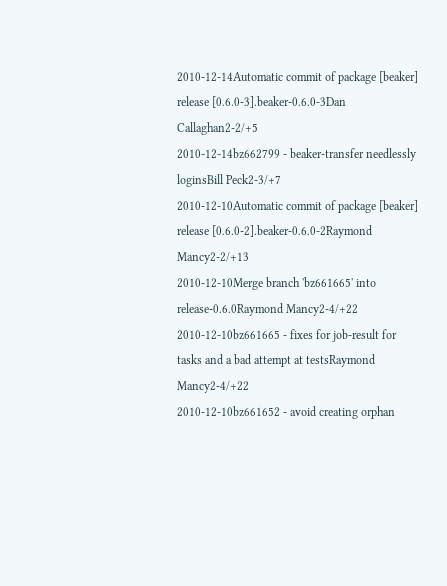2010-12-14Automatic commit of package [beaker] release [0.6.0-3].beaker-0.6.0-3Dan Callaghan2-2/+5
2010-12-14bz662799 - beaker-transfer needlessly loginsBill Peck2-3/+7
2010-12-10Automatic commit of package [beaker] release [0.6.0-2].beaker-0.6.0-2Raymond Mancy2-2/+13
2010-12-10Merge branch 'bz661665' into release-0.6.0Raymond Mancy2-4/+22
2010-12-10bz661665 - fixes for job-result for tasks and a bad attempt at testsRaymond Mancy2-4/+22
2010-12-10bz661652 - avoid creating orphan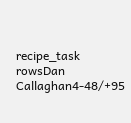recipe_task rowsDan Callaghan4-48/+95